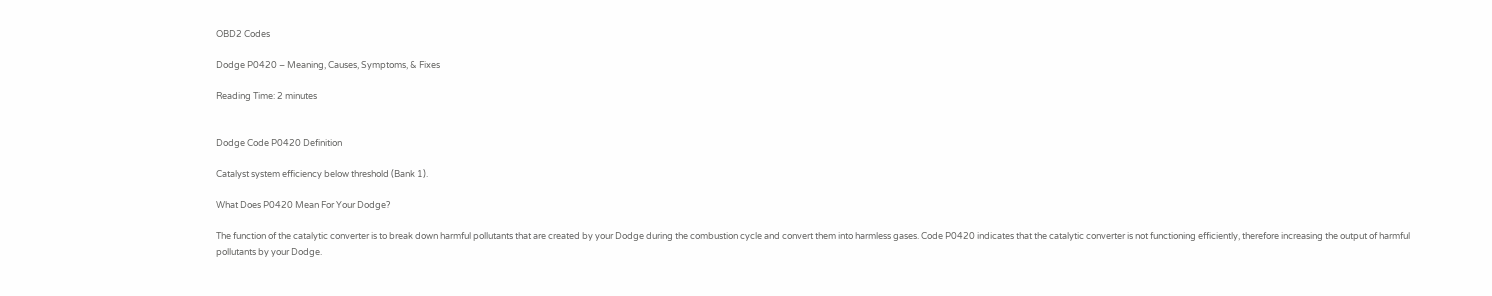OBD2 Codes

Dodge P0420 – Meaning, Causes, Symptoms, & Fixes

Reading Time: 2 minutes


Dodge Code P0420 Definition

Catalyst system efficiency below threshold (Bank 1).

What Does P0420 Mean For Your Dodge?

The function of the catalytic converter is to break down harmful pollutants that are created by your Dodge during the combustion cycle and convert them into harmless gases. Code P0420 indicates that the catalytic converter is not functioning efficiently, therefore increasing the output of harmful pollutants by your Dodge.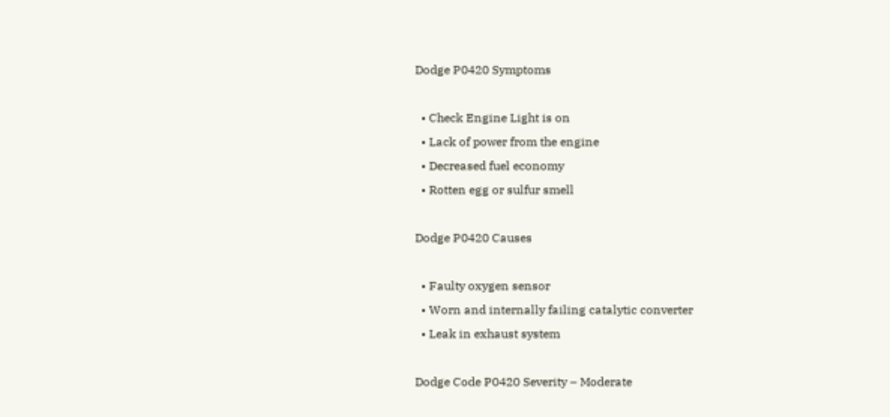Dodge P0420 Symptoms

  • Check Engine Light is on
  • Lack of power from the engine
  • Decreased fuel economy
  • Rotten egg or sulfur smell

Dodge P0420 Causes

  • Faulty oxygen sensor
  • Worn and internally failing catalytic converter
  • Leak in exhaust system

Dodge Code P0420 Severity – Moderate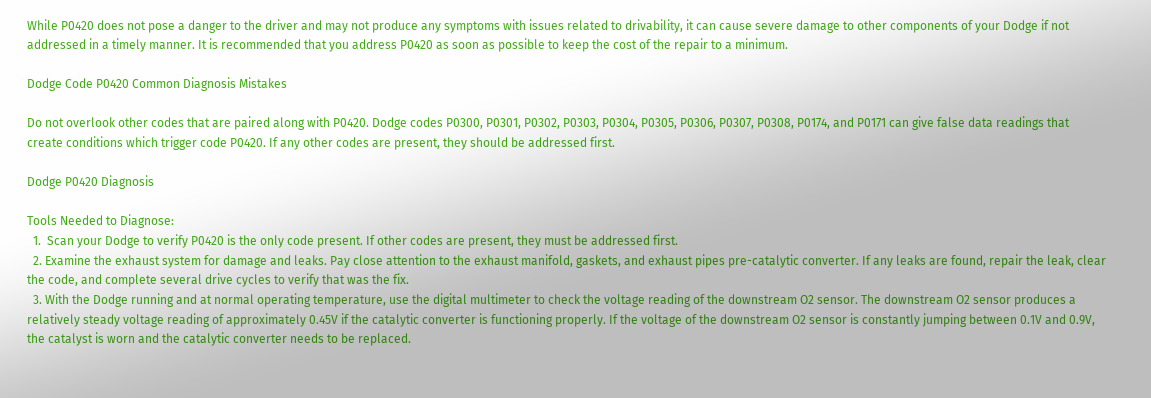While P0420 does not pose a danger to the driver and may not produce any symptoms with issues related to drivability, it can cause severe damage to other components of your Dodge if not addressed in a timely manner. It is recommended that you address P0420 as soon as possible to keep the cost of the repair to a minimum.

Dodge Code P0420 Common Diagnosis Mistakes

Do not overlook other codes that are paired along with P0420. Dodge codes P0300, P0301, P0302, P0303, P0304, P0305, P0306, P0307, P0308, P0174, and P0171 can give false data readings that create conditions which trigger code P0420. If any other codes are present, they should be addressed first.

Dodge P0420 Diagnosis

Tools Needed to Diagnose:
  1.  Scan your Dodge to verify P0420 is the only code present. If other codes are present, they must be addressed first.
  2. Examine the exhaust system for damage and leaks. Pay close attention to the exhaust manifold, gaskets, and exhaust pipes pre-catalytic converter. If any leaks are found, repair the leak, clear the code, and complete several drive cycles to verify that was the fix.
  3. With the Dodge running and at normal operating temperature, use the digital multimeter to check the voltage reading of the downstream O2 sensor. The downstream O2 sensor produces a relatively steady voltage reading of approximately 0.45V if the catalytic converter is functioning properly. If the voltage of the downstream O2 sensor is constantly jumping between 0.1V and 0.9V, the catalyst is worn and the catalytic converter needs to be replaced.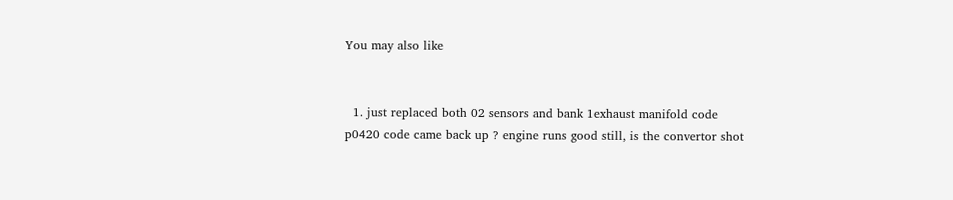You may also like


  1. just replaced both 02 sensors and bank 1exhaust manifold code p0420 code came back up ? engine runs good still, is the convertor shot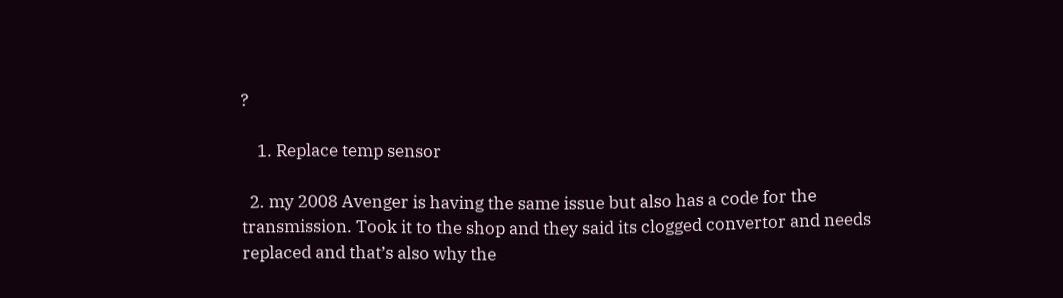?

    1. Replace temp sensor

  2. my 2008 Avenger is having the same issue but also has a code for the transmission. Took it to the shop and they said its clogged convertor and needs replaced and that’s also why the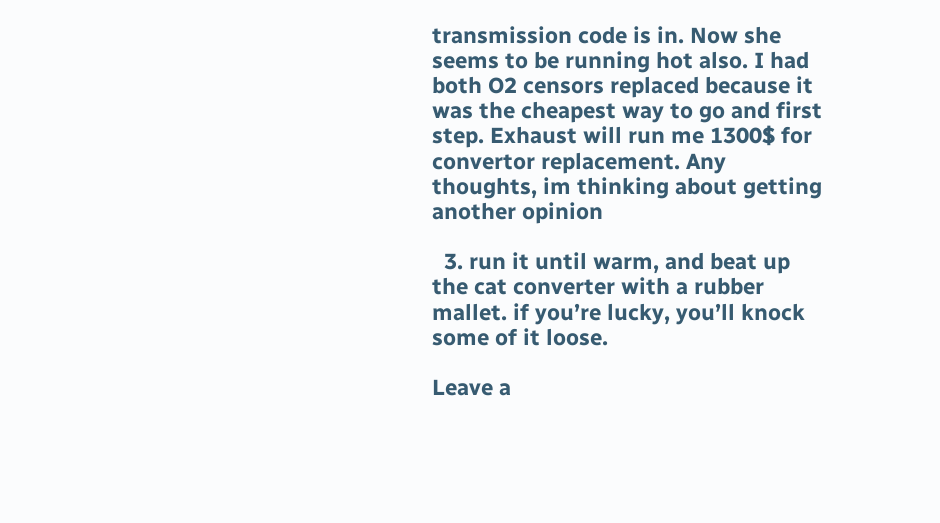transmission code is in. Now she seems to be running hot also. I had both O2 censors replaced because it was the cheapest way to go and first step. Exhaust will run me 1300$ for convertor replacement. Any thoughts, im thinking about getting another opinion

  3. run it until warm, and beat up the cat converter with a rubber mallet. if you’re lucky, you’ll knock some of it loose.

Leave a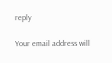reply

Your email address will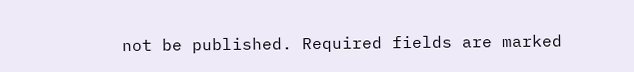not be published. Required fields are marked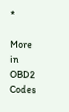*

More in OBD2 Codes